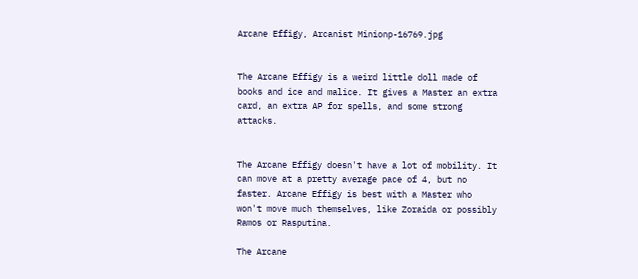Arcane Effigy, Arcanist Minionp-16769.jpg


The Arcane Effigy is a weird little doll made of books and ice and malice. It gives a Master an extra card, an extra AP for spells, and some strong attacks.


The Arcane Effigy doesn't have a lot of mobility. It can move at a pretty average pace of 4, but no faster. Arcane Effigy is best with a Master who won't move much themselves, like Zoraida or possibly Ramos or Rasputina.

The Arcane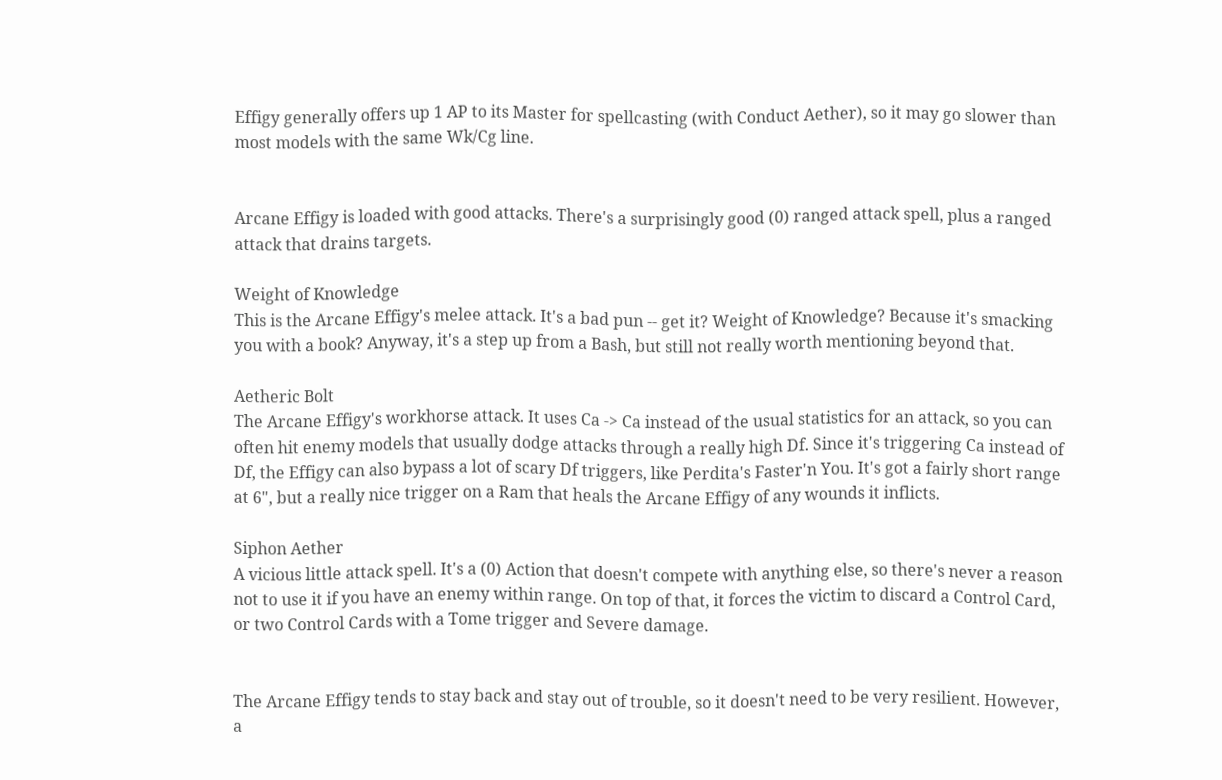Effigy generally offers up 1 AP to its Master for spellcasting (with Conduct Aether), so it may go slower than most models with the same Wk/Cg line.


Arcane Effigy is loaded with good attacks. There's a surprisingly good (0) ranged attack spell, plus a ranged attack that drains targets.

Weight of Knowledge
This is the Arcane Effigy's melee attack. It's a bad pun -- get it? Weight of Knowledge? Because it's smacking you with a book? Anyway, it's a step up from a Bash, but still not really worth mentioning beyond that.

Aetheric Bolt
The Arcane Effigy's workhorse attack. It uses Ca -> Ca instead of the usual statistics for an attack, so you can often hit enemy models that usually dodge attacks through a really high Df. Since it's triggering Ca instead of Df, the Effigy can also bypass a lot of scary Df triggers, like Perdita's Faster'n You. It's got a fairly short range at 6", but a really nice trigger on a Ram that heals the Arcane Effigy of any wounds it inflicts.

Siphon Aether
A vicious little attack spell. It's a (0) Action that doesn't compete with anything else, so there's never a reason not to use it if you have an enemy within range. On top of that, it forces the victim to discard a Control Card, or two Control Cards with a Tome trigger and Severe damage.


The Arcane Effigy tends to stay back and stay out of trouble, so it doesn't need to be very resilient. However, a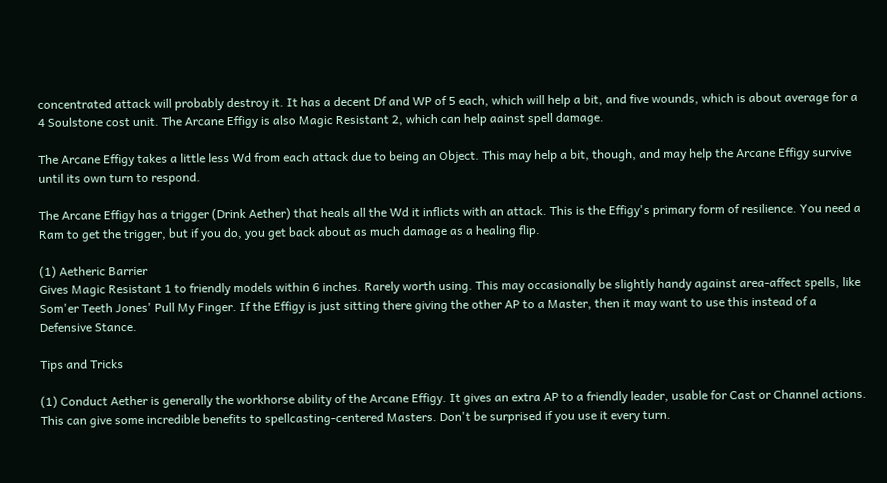concentrated attack will probably destroy it. It has a decent Df and WP of 5 each, which will help a bit, and five wounds, which is about average for a 4 Soulstone cost unit. The Arcane Effigy is also Magic Resistant 2, which can help aainst spell damage.

The Arcane Effigy takes a little less Wd from each attack due to being an Object. This may help a bit, though, and may help the Arcane Effigy survive until its own turn to respond.

The Arcane Effigy has a trigger (Drink Aether) that heals all the Wd it inflicts with an attack. This is the Effigy's primary form of resilience. You need a Ram to get the trigger, but if you do, you get back about as much damage as a healing flip.

(1) Aetheric Barrier
Gives Magic Resistant 1 to friendly models within 6 inches. Rarely worth using. This may occasionally be slightly handy against area-affect spells, like Som'er Teeth Jones' Pull My Finger. If the Effigy is just sitting there giving the other AP to a Master, then it may want to use this instead of a Defensive Stance.

Tips and Tricks

(1) Conduct Aether is generally the workhorse ability of the Arcane Effigy. It gives an extra AP to a friendly leader, usable for Cast or Channel actions. This can give some incredible benefits to spellcasting-centered Masters. Don't be surprised if you use it every turn.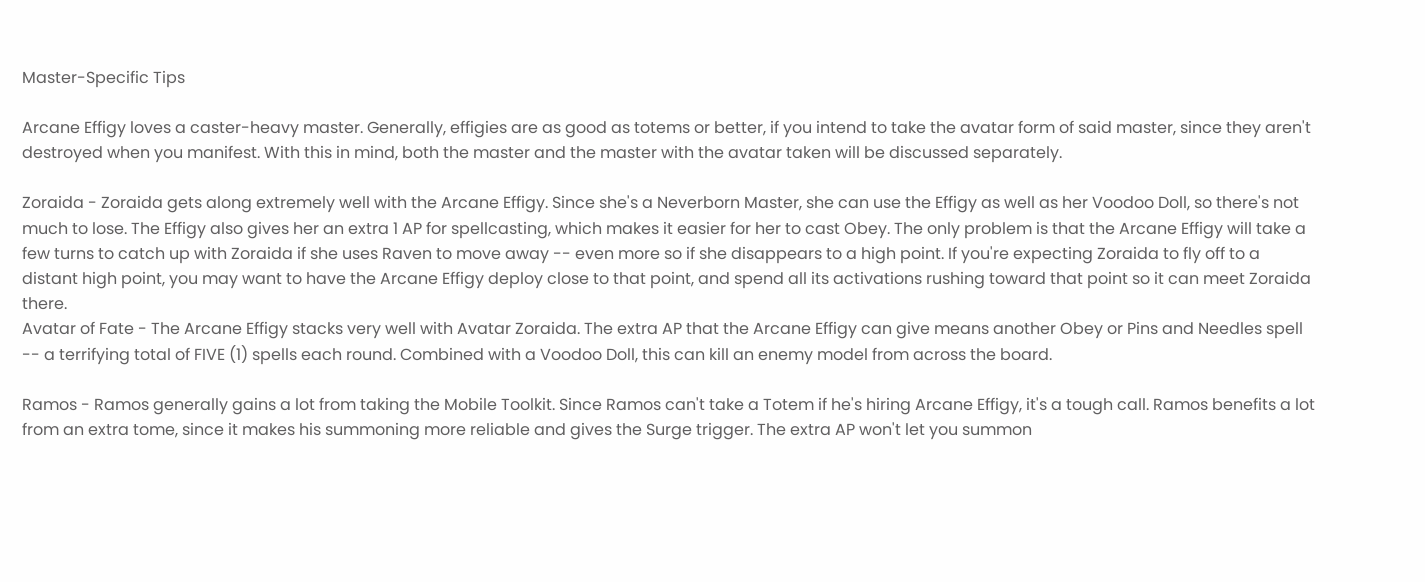Master-Specific Tips

Arcane Effigy loves a caster-heavy master. Generally, effigies are as good as totems or better, if you intend to take the avatar form of said master, since they aren't destroyed when you manifest. With this in mind, both the master and the master with the avatar taken will be discussed separately.

Zoraida - Zoraida gets along extremely well with the Arcane Effigy. Since she's a Neverborn Master, she can use the Effigy as well as her Voodoo Doll, so there's not much to lose. The Effigy also gives her an extra 1 AP for spellcasting, which makes it easier for her to cast Obey. The only problem is that the Arcane Effigy will take a few turns to catch up with Zoraida if she uses Raven to move away -- even more so if she disappears to a high point. If you're expecting Zoraida to fly off to a distant high point, you may want to have the Arcane Effigy deploy close to that point, and spend all its activations rushing toward that point so it can meet Zoraida there.
Avatar of Fate - The Arcane Effigy stacks very well with Avatar Zoraida. The extra AP that the Arcane Effigy can give means another Obey or Pins and Needles spell -- a terrifying total of FIVE (1) spells each round. Combined with a Voodoo Doll, this can kill an enemy model from across the board.

Ramos - Ramos generally gains a lot from taking the Mobile Toolkit. Since Ramos can't take a Totem if he's hiring Arcane Effigy, it's a tough call. Ramos benefits a lot from an extra tome, since it makes his summoning more reliable and gives the Surge trigger. The extra AP won't let you summon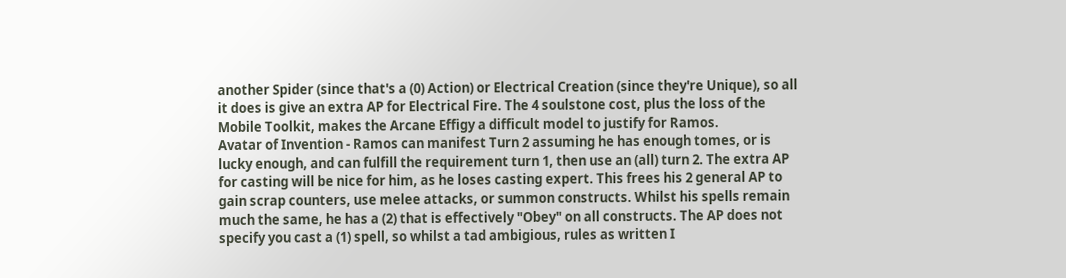another Spider (since that's a (0) Action) or Electrical Creation (since they're Unique), so all it does is give an extra AP for Electrical Fire. The 4 soulstone cost, plus the loss of the Mobile Toolkit, makes the Arcane Effigy a difficult model to justify for Ramos.
Avatar of Invention - Ramos can manifest Turn 2 assuming he has enough tomes, or is lucky enough, and can fulfill the requirement turn 1, then use an (all) turn 2. The extra AP for casting will be nice for him, as he loses casting expert. This frees his 2 general AP to gain scrap counters, use melee attacks, or summon constructs. Whilst his spells remain much the same, he has a (2) that is effectively "Obey" on all constructs. The AP does not specify you cast a (1) spell, so whilst a tad ambigious, rules as written I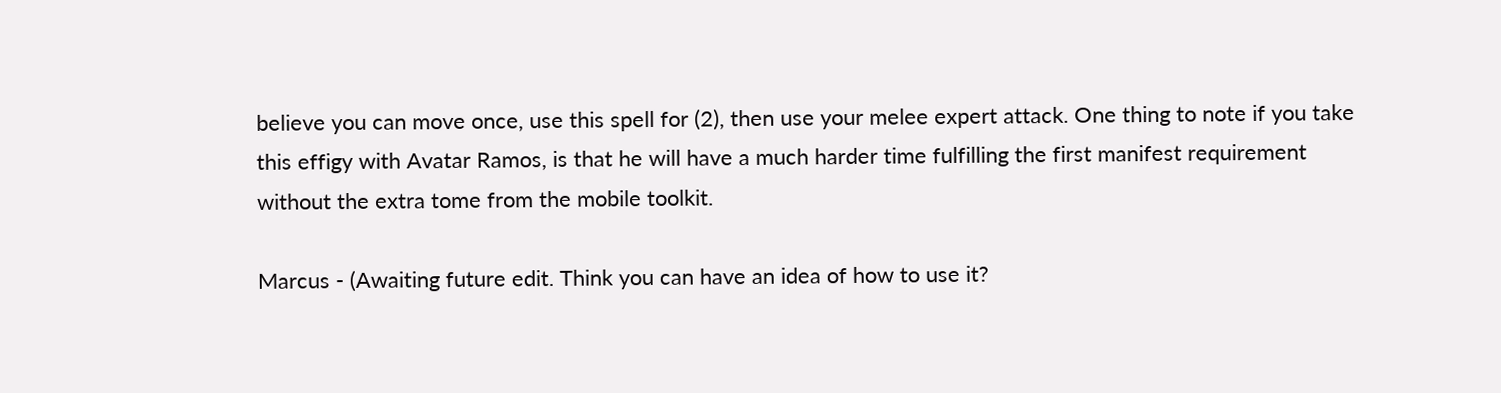believe you can move once, use this spell for (2), then use your melee expert attack. One thing to note if you take this effigy with Avatar Ramos, is that he will have a much harder time fulfilling the first manifest requirement without the extra tome from the mobile toolkit.

Marcus - (Awaiting future edit. Think you can have an idea of how to use it?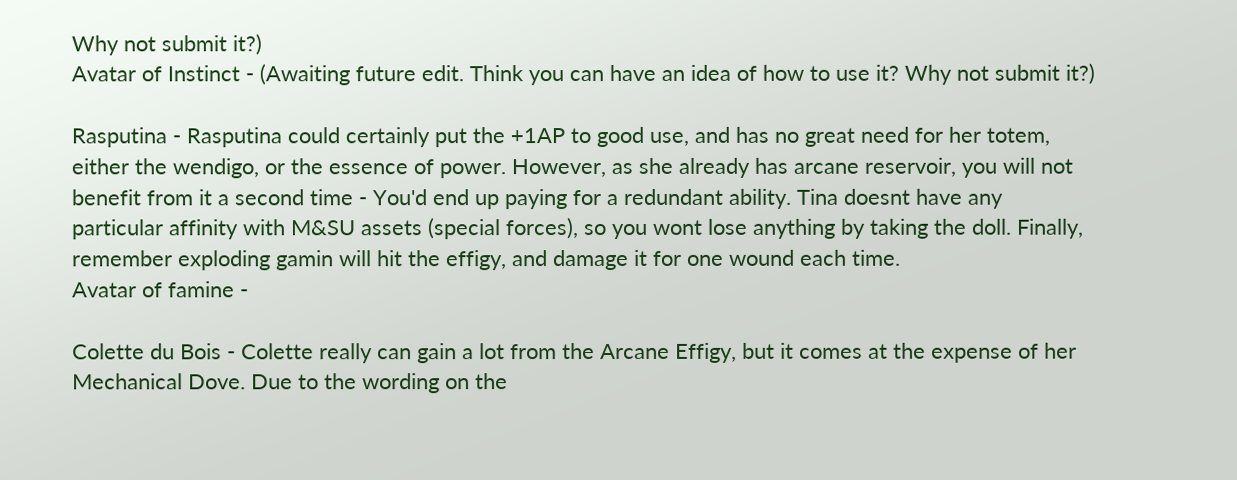Why not submit it?)
Avatar of Instinct - (Awaiting future edit. Think you can have an idea of how to use it? Why not submit it?)

Rasputina - Rasputina could certainly put the +1AP to good use, and has no great need for her totem, either the wendigo, or the essence of power. However, as she already has arcane reservoir, you will not benefit from it a second time - You'd end up paying for a redundant ability. Tina doesnt have any particular affinity with M&SU assets (special forces), so you wont lose anything by taking the doll. Finally, remember exploding gamin will hit the effigy, and damage it for one wound each time.
Avatar of famine -

Colette du Bois - Colette really can gain a lot from the Arcane Effigy, but it comes at the expense of her Mechanical Dove. Due to the wording on the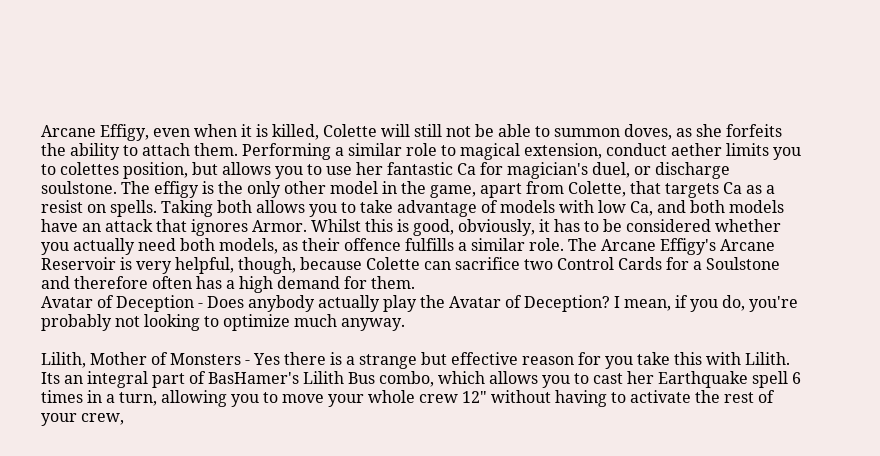Arcane Effigy, even when it is killed, Colette will still not be able to summon doves, as she forfeits the ability to attach them. Performing a similar role to magical extension, conduct aether limits you to colettes position, but allows you to use her fantastic Ca for magician's duel, or discharge soulstone. The effigy is the only other model in the game, apart from Colette, that targets Ca as a resist on spells. Taking both allows you to take advantage of models with low Ca, and both models have an attack that ignores Armor. Whilst this is good, obviously, it has to be considered whether you actually need both models, as their offence fulfills a similar role. The Arcane Effigy's Arcane Reservoir is very helpful, though, because Colette can sacrifice two Control Cards for a Soulstone and therefore often has a high demand for them.
Avatar of Deception - Does anybody actually play the Avatar of Deception? I mean, if you do, you're probably not looking to optimize much anyway.

Lilith, Mother of Monsters - Yes there is a strange but effective reason for you take this with Lilith. Its an integral part of BasHamer's Lilith Bus combo, which allows you to cast her Earthquake spell 6 times in a turn, allowing you to move your whole crew 12" without having to activate the rest of your crew,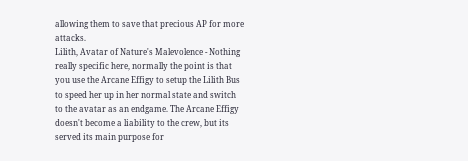allowing them to save that precious AP for more attacks.
Lilith, Avatar of Nature's Malevolence - Nothing really specific here, normally the point is that you use the Arcane Effigy to setup the Lilith Bus to speed her up in her normal state and switch to the avatar as an endgame. The Arcane Effigy doesn't become a liability to the crew, but its served its main purpose for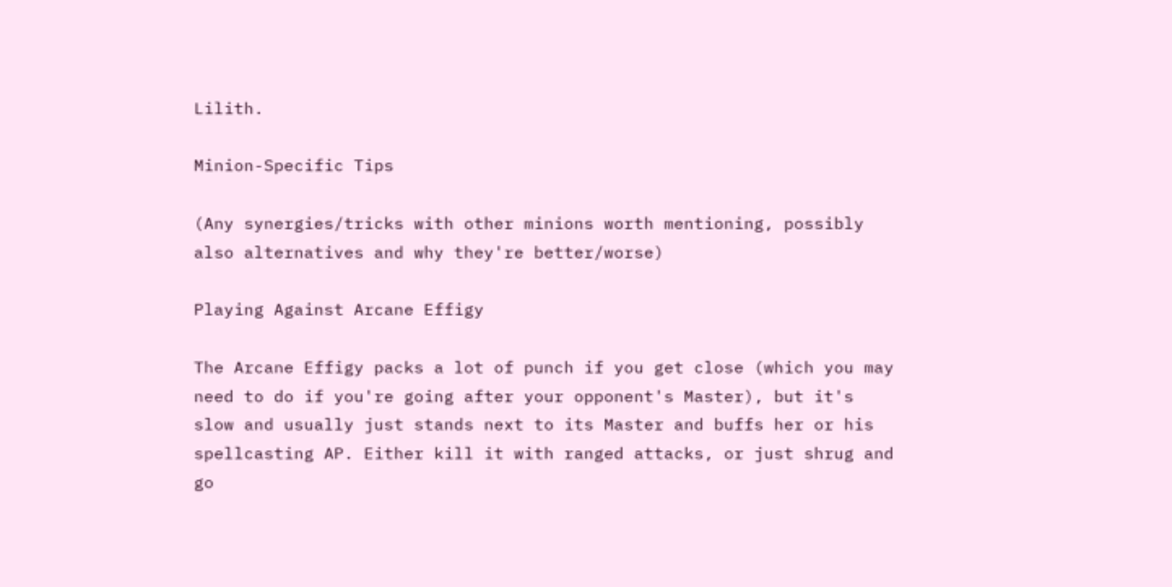Lilith.

Minion-Specific Tips

(Any synergies/tricks with other minions worth mentioning, possibly also alternatives and why they're better/worse)

Playing Against Arcane Effigy

The Arcane Effigy packs a lot of punch if you get close (which you may need to do if you're going after your opponent's Master), but it's slow and usually just stands next to its Master and buffs her or his spellcasting AP. Either kill it with ranged attacks, or just shrug and go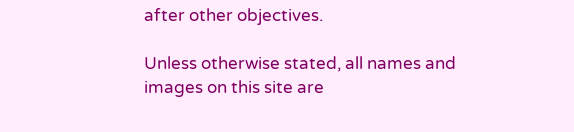after other objectives.

Unless otherwise stated, all names and images on this site are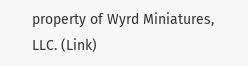property of Wyrd Miniatures, LLC. (Link)